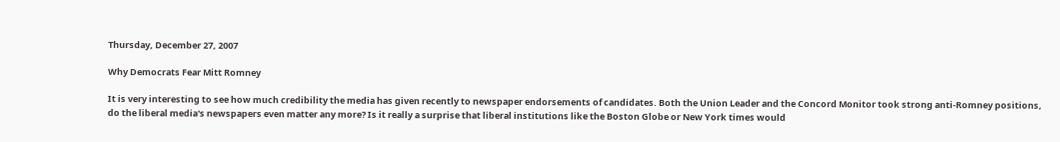Thursday, December 27, 2007

Why Democrats Fear Mitt Romney

It is very interesting to see how much credibility the media has given recently to newspaper endorsements of candidates. Both the Union Leader and the Concord Monitor took strong anti-Romney positions, do the liberal media's newspapers even matter any more? Is it really a surprise that liberal institutions like the Boston Globe or New York times would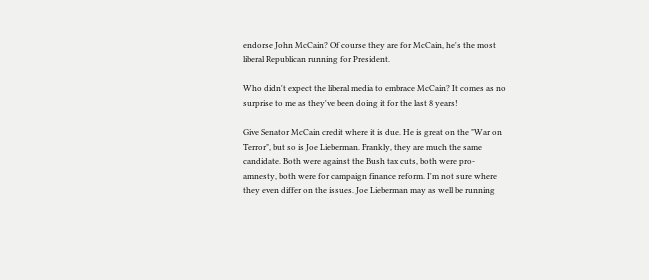endorse John McCain? Of course they are for McCain, he's the most liberal Republican running for President.

Who didn't expect the liberal media to embrace McCain? It comes as no surprise to me as they've been doing it for the last 8 years!

Give Senator McCain credit where it is due. He is great on the "War on Terror", but so is Joe Lieberman. Frankly, they are much the same candidate. Both were against the Bush tax cuts, both were pro-amnesty, both were for campaign finance reform. I'm not sure where they even differ on the issues. Joe Lieberman may as well be running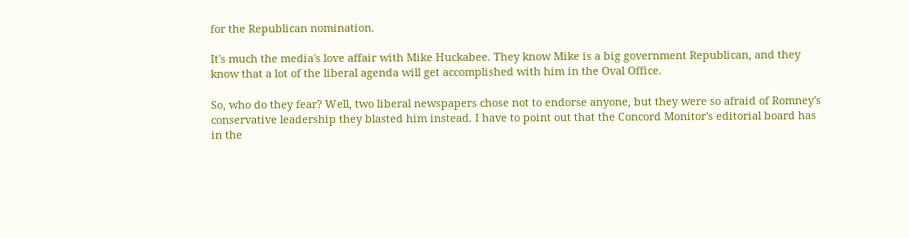for the Republican nomination.

It's much the media's love affair with Mike Huckabee. They know Mike is a big government Republican, and they know that a lot of the liberal agenda will get accomplished with him in the Oval Office.

So, who do they fear? Well, two liberal newspapers chose not to endorse anyone, but they were so afraid of Romney's conservative leadership they blasted him instead. I have to point out that the Concord Monitor's editorial board has in the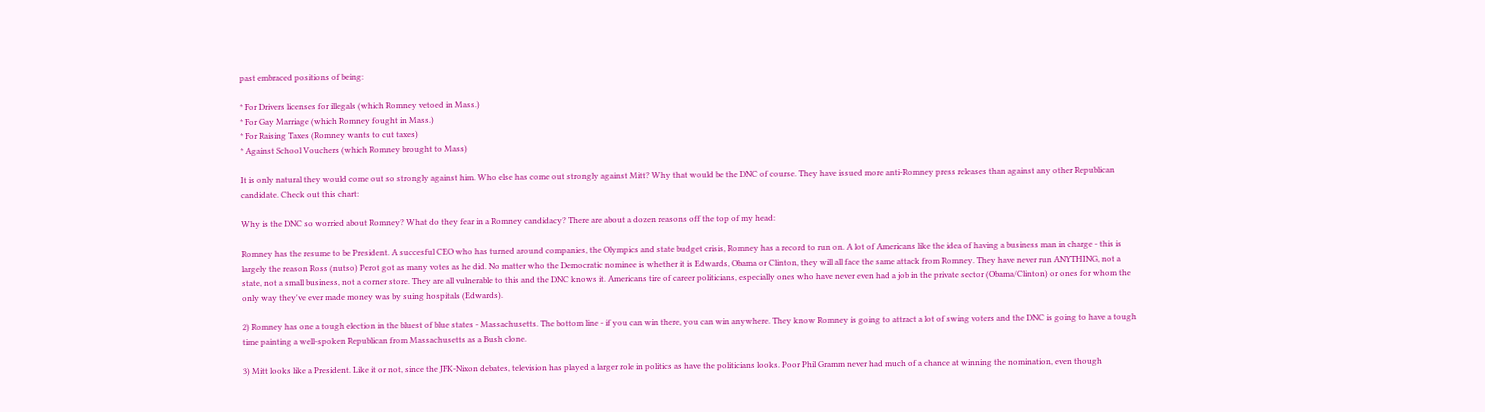past embraced positions of being:

* For Drivers licenses for illegals (which Romney vetoed in Mass.)
* For Gay Marriage (which Romney fought in Mass.)
* For Raising Taxes (Romney wants to cut taxes)
* Against School Vouchers (which Romney brought to Mass)

It is only natural they would come out so strongly against him. Who else has come out strongly against Mitt? Why that would be the DNC of course. They have issued more anti-Romney press releases than against any other Republican candidate. Check out this chart:

Why is the DNC so worried about Romney? What do they fear in a Romney candidacy? There are about a dozen reasons off the top of my head:

Romney has the resume to be President. A succesful CEO who has turned around companies, the Olympics and state budget crisis, Romney has a record to run on. A lot of Americans like the idea of having a business man in charge - this is largely the reason Ross (nutso) Perot got as many votes as he did. No matter who the Democratic nominee is whether it is Edwards, Obama or Clinton, they will all face the same attack from Romney. They have never run ANYTHING, not a state, not a small business, not a corner store. They are all vulnerable to this and the DNC knows it. Americans tire of career politicians, especially ones who have never even had a job in the private sector (Obama/Clinton) or ones for whom the only way they've ever made money was by suing hospitals (Edwards).

2) Romney has one a tough election in the bluest of blue states - Massachusetts. The bottom line - if you can win there, you can win anywhere. They know Romney is going to attract a lot of swing voters and the DNC is going to have a tough time painting a well-spoken Republican from Massachusetts as a Bush clone.

3) Mitt looks like a President. Like it or not, since the JFK-Nixon debates, television has played a larger role in politics as have the politicians looks. Poor Phil Gramm never had much of a chance at winning the nomination, even though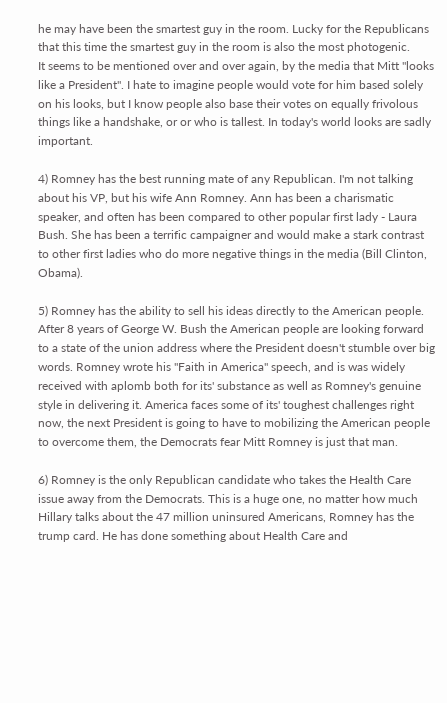he may have been the smartest guy in the room. Lucky for the Republicans that this time the smartest guy in the room is also the most photogenic.
It seems to be mentioned over and over again, by the media that Mitt "looks like a President". I hate to imagine people would vote for him based solely on his looks, but I know people also base their votes on equally frivolous things like a handshake, or or who is tallest. In today's world looks are sadly important.

4) Romney has the best running mate of any Republican. I'm not talking about his VP, but his wife Ann Romney. Ann has been a charismatic speaker, and often has been compared to other popular first lady - Laura Bush. She has been a terrific campaigner and would make a stark contrast to other first ladies who do more negative things in the media (Bill Clinton, Obama).

5) Romney has the ability to sell his ideas directly to the American people. After 8 years of George W. Bush the American people are looking forward to a state of the union address where the President doesn't stumble over big words. Romney wrote his "Faith in America" speech, and is was widely received with aplomb both for its' substance as well as Romney's genuine style in delivering it. America faces some of its' toughest challenges right now, the next President is going to have to mobilizing the American people to overcome them, the Democrats fear Mitt Romney is just that man.

6) Romney is the only Republican candidate who takes the Health Care issue away from the Democrats. This is a huge one, no matter how much Hillary talks about the 47 million uninsured Americans, Romney has the trump card. He has done something about Health Care and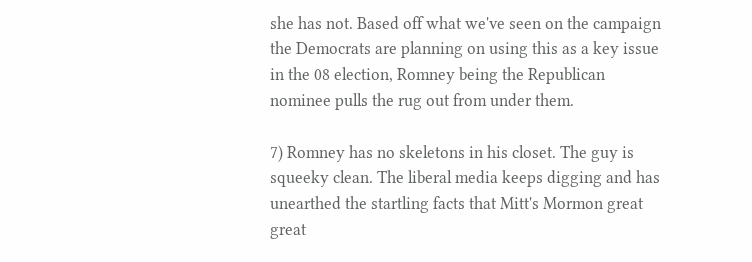she has not. Based off what we've seen on the campaign the Democrats are planning on using this as a key issue in the 08 election, Romney being the Republican nominee pulls the rug out from under them.

7) Romney has no skeletons in his closet. The guy is squeeky clean. The liberal media keeps digging and has unearthed the startling facts that Mitt's Mormon great great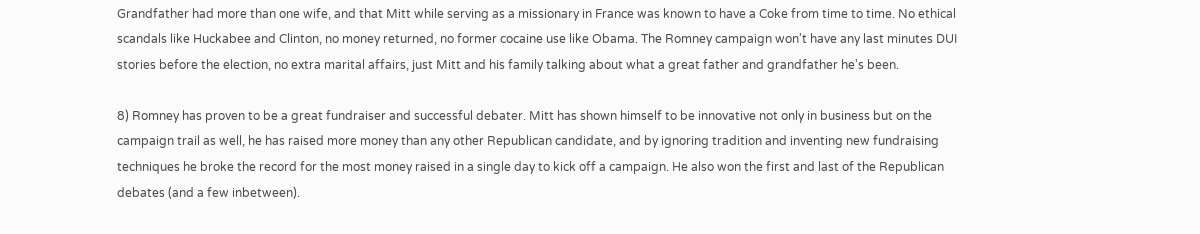Grandfather had more than one wife, and that Mitt while serving as a missionary in France was known to have a Coke from time to time. No ethical scandals like Huckabee and Clinton, no money returned, no former cocaine use like Obama. The Romney campaign won't have any last minutes DUI stories before the election, no extra marital affairs, just Mitt and his family talking about what a great father and grandfather he's been.

8) Romney has proven to be a great fundraiser and successful debater. Mitt has shown himself to be innovative not only in business but on the campaign trail as well, he has raised more money than any other Republican candidate, and by ignoring tradition and inventing new fundraising techniques he broke the record for the most money raised in a single day to kick off a campaign. He also won the first and last of the Republican debates (and a few inbetween).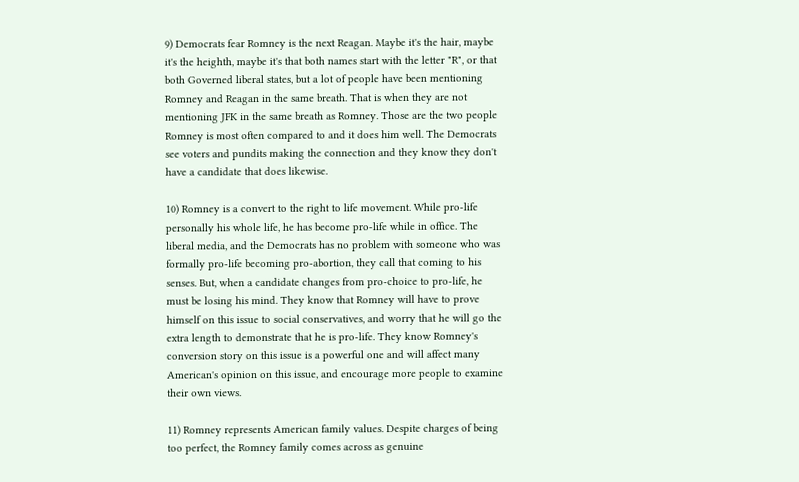9) Democrats fear Romney is the next Reagan. Maybe it's the hair, maybe it's the heighth, maybe it's that both names start with the letter "R", or that both Governed liberal states, but a lot of people have been mentioning Romney and Reagan in the same breath. That is when they are not mentioning JFK in the same breath as Romney. Those are the two people Romney is most often compared to and it does him well. The Democrats see voters and pundits making the connection and they know they don't have a candidate that does likewise.

10) Romney is a convert to the right to life movement. While pro-life personally his whole life, he has become pro-life while in office. The liberal media, and the Democrats has no problem with someone who was formally pro-life becoming pro-abortion, they call that coming to his senses. But, when a candidate changes from pro-choice to pro-life, he must be losing his mind. They know that Romney will have to prove himself on this issue to social conservatives, and worry that he will go the extra length to demonstrate that he is pro-life. They know Romney's conversion story on this issue is a powerful one and will affect many American's opinion on this issue, and encourage more people to examine their own views.

11) Romney represents American family values. Despite charges of being too perfect, the Romney family comes across as genuine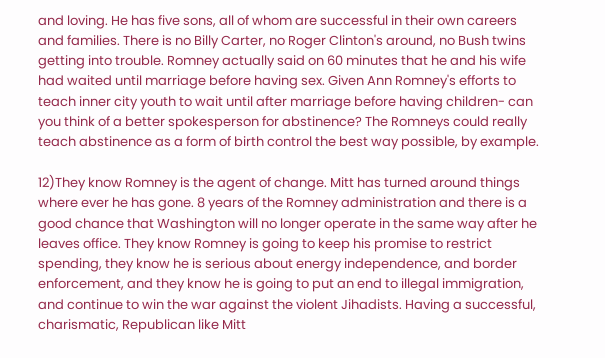and loving. He has five sons, all of whom are successful in their own careers and families. There is no Billy Carter, no Roger Clinton's around, no Bush twins getting into trouble. Romney actually said on 60 minutes that he and his wife had waited until marriage before having sex. Given Ann Romney's efforts to teach inner city youth to wait until after marriage before having children- can you think of a better spokesperson for abstinence? The Romneys could really teach abstinence as a form of birth control the best way possible, by example.

12)They know Romney is the agent of change. Mitt has turned around things where ever he has gone. 8 years of the Romney administration and there is a good chance that Washington will no longer operate in the same way after he leaves office. They know Romney is going to keep his promise to restrict spending, they know he is serious about energy independence, and border enforcement, and they know he is going to put an end to illegal immigration, and continue to win the war against the violent Jihadists. Having a successful, charismatic, Republican like Mitt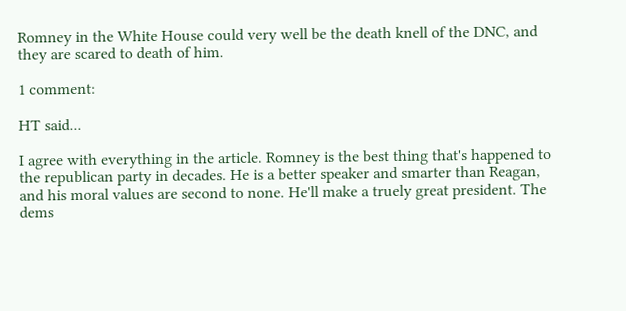Romney in the White House could very well be the death knell of the DNC, and they are scared to death of him.

1 comment:

HT said...

I agree with everything in the article. Romney is the best thing that's happened to the republican party in decades. He is a better speaker and smarter than Reagan, and his moral values are second to none. He'll make a truely great president. The dems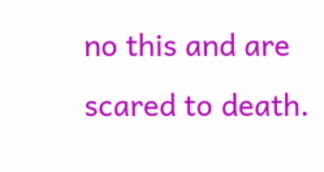no this and are scared to death.